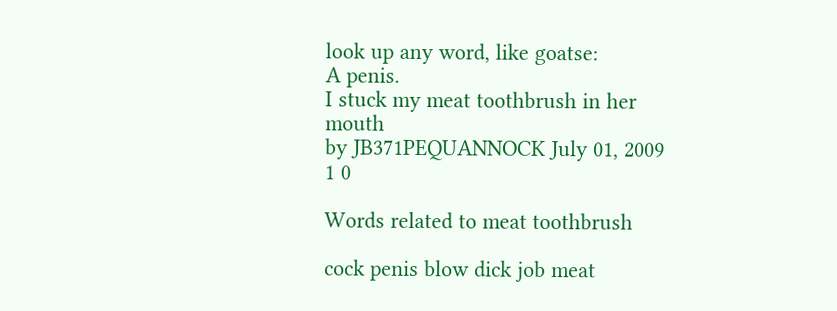look up any word, like goatse:
A penis.
I stuck my meat toothbrush in her mouth
by JB371PEQUANNOCK July 01, 2009
1 0

Words related to meat toothbrush

cock penis blow dick job meat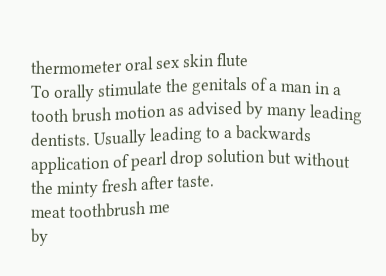thermometer oral sex skin flute
To orally stimulate the genitals of a man in a tooth brush motion as advised by many leading dentists. Usually leading to a backwards application of pearl drop solution but without the minty fresh after taste.
meat toothbrush me
by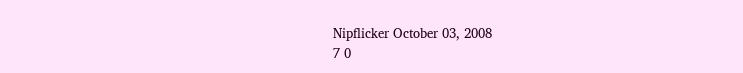Nipflicker October 03, 2008
7 0